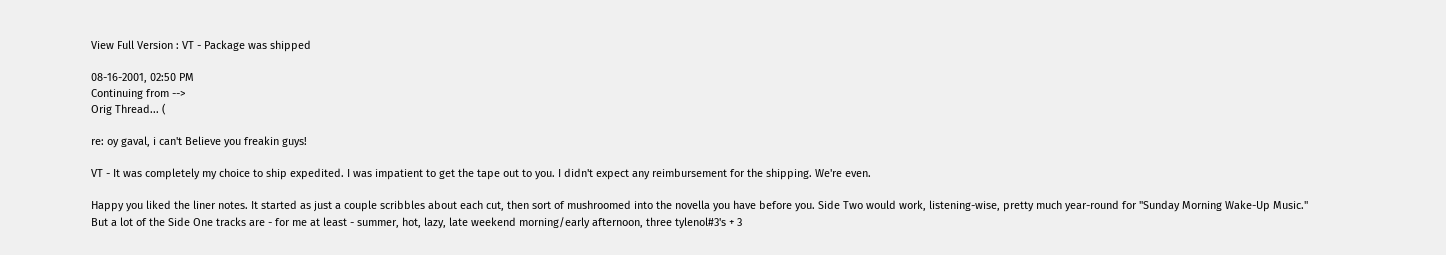View Full Version : VT - Package was shipped

08-16-2001, 02:50 PM
Continuing from -->
Orig Thread... (

re: oy gaval, i can't Believe you freakin guys!

VT - It was completely my choice to ship expedited. I was impatient to get the tape out to you. I didn't expect any reimbursement for the shipping. We're even.

Happy you liked the liner notes. It started as just a couple scribbles about each cut, then sort of mushroomed into the novella you have before you. Side Two would work, listening-wise, pretty much year-round for "Sunday Morning Wake-Up Music." But a lot of the Side One tracks are - for me at least - summer, hot, lazy, late weekend morning/early afternoon, three tylenol#3's + 3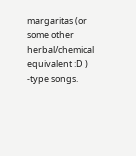margaritas (or some other herbal/chemical equivalent :D ) -type songs.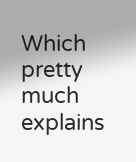Which pretty much explains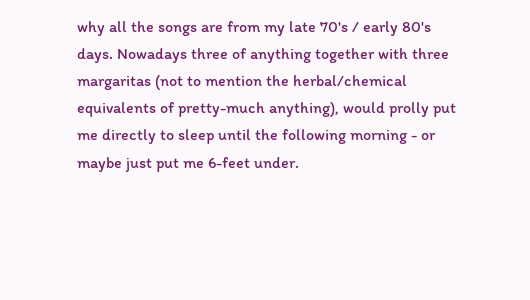why all the songs are from my late 70's / early 80's days. Nowadays three of anything together with three margaritas (not to mention the herbal/chemical equivalents of pretty-much anything), would prolly put me directly to sleep until the following morning - or maybe just put me 6-feet under.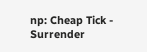np: Cheap Tick - Surrender